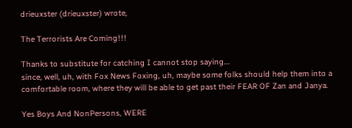drieuxster (drieuxster) wrote,

The Terrorists Are Coming!!!

Thanks to substitute for catching I cannot stop saying...
since, well, uh, with Fox News Foxing, uh, maybe some folks should help them into a comfortable room, where they will be able to get past their FEAR OF Zan and Janya.

Yes Boys And NonPersons, WERE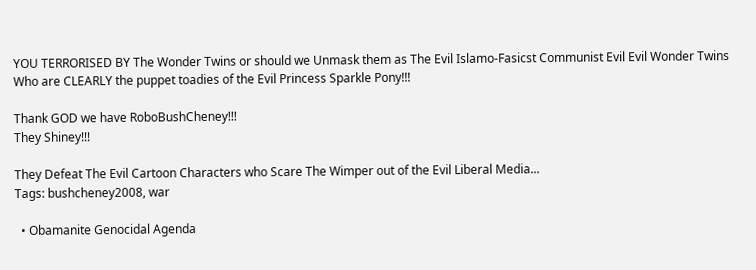YOU TERRORISED BY The Wonder Twins or should we Unmask them as The Evil Islamo-Fasicst Communist Evil Evil Wonder Twins Who are CLEARLY the puppet toadies of the Evil Princess Sparkle Pony!!!

Thank GOD we have RoboBushCheney!!!
They Shiney!!!

They Defeat The Evil Cartoon Characters who Scare The Wimper out of the Evil Liberal Media...
Tags: bushcheney2008, war

  • Obamanite Genocidal Agenda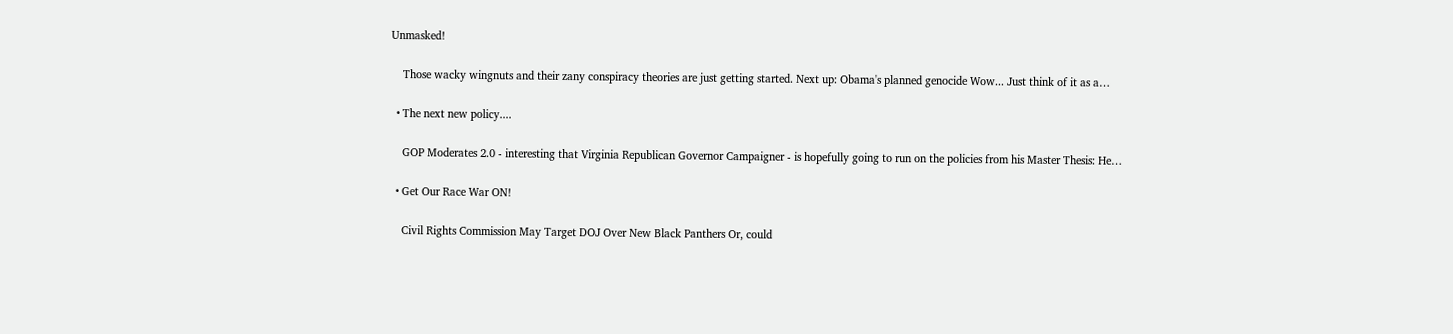Unmasked!

    Those wacky wingnuts and their zany conspiracy theories are just getting started. Next up: Obama's planned genocide Wow... Just think of it as a…

  • The next new policy....

    GOP Moderates 2.0 - interesting that Virginia Republican Governor Campaigner - is hopefully going to run on the policies from his Master Thesis: He…

  • Get Our Race War ON!

    Civil Rights Commission May Target DOJ Over New Black Panthers Or, could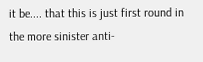it be.... that this is just first round in the more sinister anti-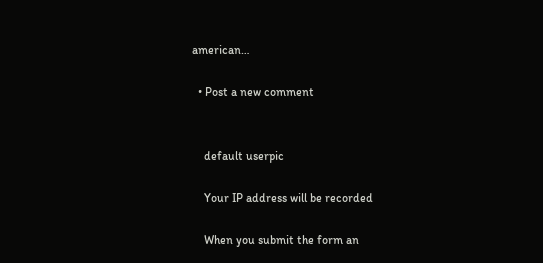american…

  • Post a new comment


    default userpic

    Your IP address will be recorded

    When you submit the form an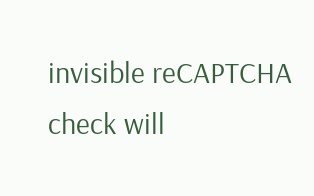invisible reCAPTCHA check will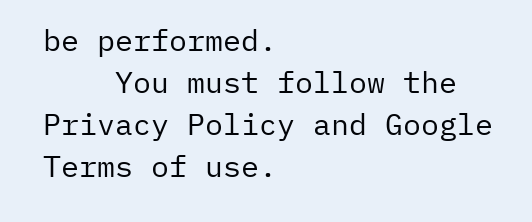be performed.
    You must follow the Privacy Policy and Google Terms of use.